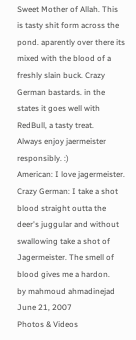Sweet Mother of Allah. This is tasty shit form across the pond. aparently over there its mixed with the blood of a freshly slain buck. Crazy German bastards. in the states it goes well with RedBull, a tasty treat.
Always enjoy jaermeister responsibly. :)
American: I love jagermeister.
Crazy German: I take a shot blood straight outta the deer's juggular and without swallowing take a shot of Jagermeister. The smell of blood gives me a hardon.
by mahmoud ahmadinejad June 21, 2007
Photos & Videos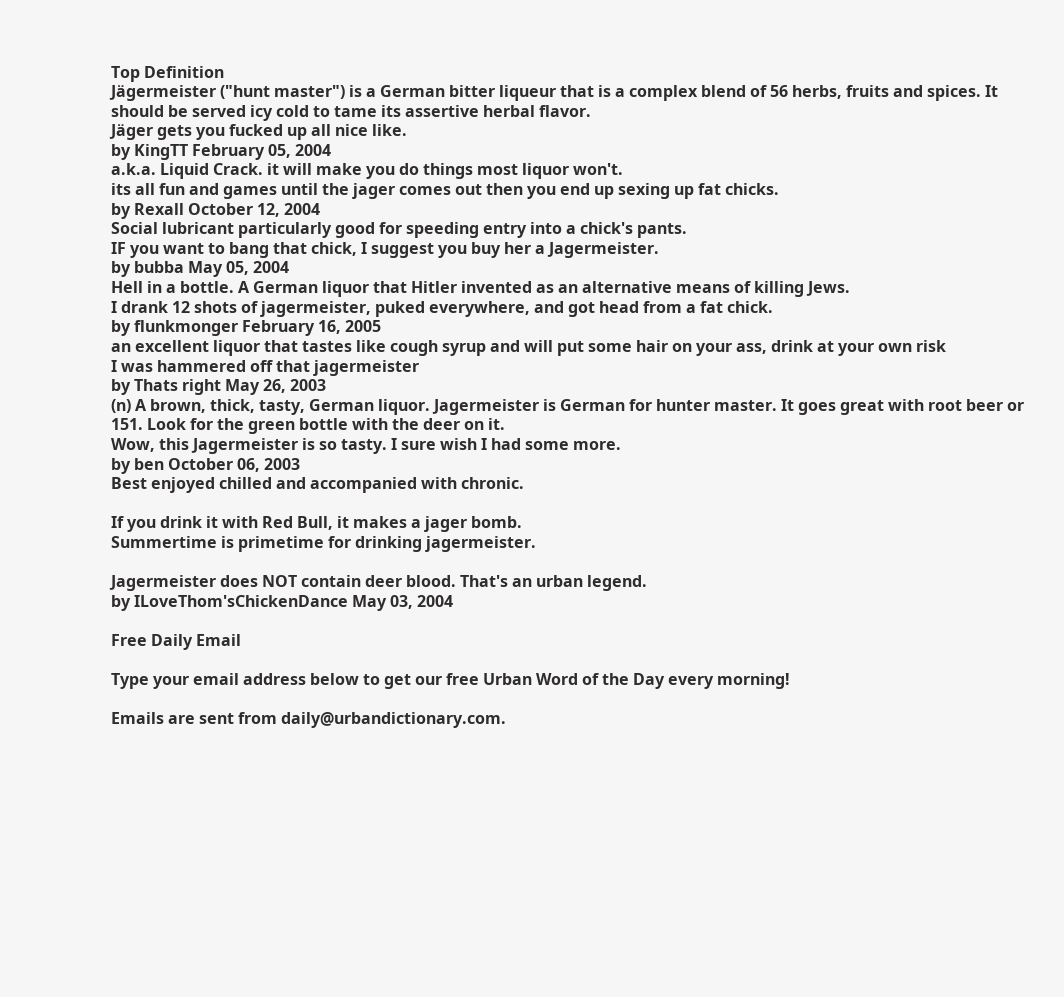Top Definition
Jägermeister ("hunt master") is a German bitter liqueur that is a complex blend of 56 herbs, fruits and spices. It should be served icy cold to tame its assertive herbal flavor.
Jäger gets you fucked up all nice like.
by KingTT February 05, 2004
a.k.a. Liquid Crack. it will make you do things most liquor won't.
its all fun and games until the jager comes out then you end up sexing up fat chicks.
by Rexall October 12, 2004
Social lubricant particularly good for speeding entry into a chick's pants.
IF you want to bang that chick, I suggest you buy her a Jagermeister.
by bubba May 05, 2004
Hell in a bottle. A German liquor that Hitler invented as an alternative means of killing Jews.
I drank 12 shots of jagermeister, puked everywhere, and got head from a fat chick.
by flunkmonger February 16, 2005
an excellent liquor that tastes like cough syrup and will put some hair on your ass, drink at your own risk
I was hammered off that jagermeister
by Thats right May 26, 2003
(n) A brown, thick, tasty, German liquor. Jagermeister is German for hunter master. It goes great with root beer or 151. Look for the green bottle with the deer on it.
Wow, this Jagermeister is so tasty. I sure wish I had some more.
by ben October 06, 2003
Best enjoyed chilled and accompanied with chronic.

If you drink it with Red Bull, it makes a jager bomb.
Summertime is primetime for drinking jagermeister.

Jagermeister does NOT contain deer blood. That's an urban legend.
by ILoveThom'sChickenDance May 03, 2004

Free Daily Email

Type your email address below to get our free Urban Word of the Day every morning!

Emails are sent from daily@urbandictionary.com.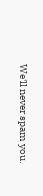We'll never spam you.